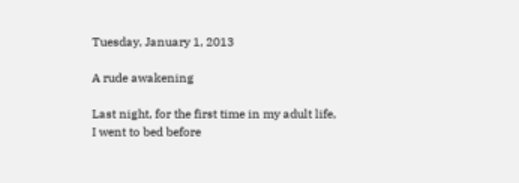Tuesday, January 1, 2013

A rude awakening

Last night, for the first time in my adult life, I went to bed before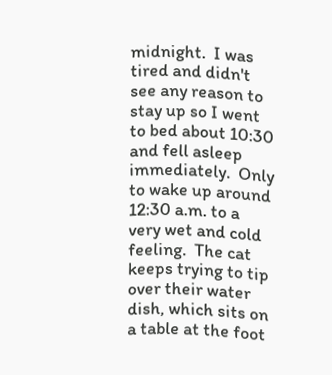midnight.  I was tired and didn't see any reason to stay up so I went to bed about 10:30 and fell asleep immediately.  Only to wake up around 12:30 a.m. to a very wet and cold feeling.  The cat keeps trying to tip over their water dish, which sits on a table at the foot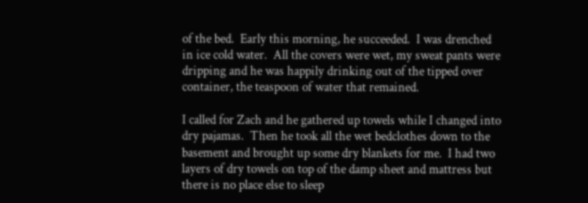of the bed.  Early this morning, he succeeded.  I was drenched in ice cold water.  All the covers were wet, my sweat pants were dripping and he was happily drinking out of the tipped over container, the teaspoon of water that remained.

I called for Zach and he gathered up towels while I changed into dry pajamas.  Then he took all the wet bedclothes down to the basement and brought up some dry blankets for me.  I had two layers of dry towels on top of the damp sheet and mattress but there is no place else to sleep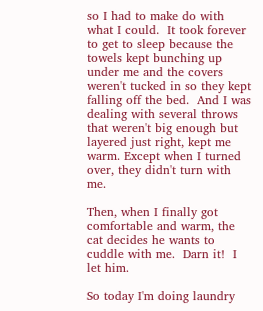so I had to make do with what I could.  It took forever to get to sleep because the towels kept bunching up under me and the covers weren't tucked in so they kept falling off the bed.  And I was dealing with several throws that weren't big enough but layered just right, kept me warm. Except when I turned over, they didn't turn with me.

Then, when I finally got comfortable and warm, the cat decides he wants to cuddle with me.  Darn it!  I let him.

So today I'm doing laundry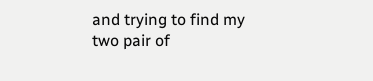and trying to find my two pair of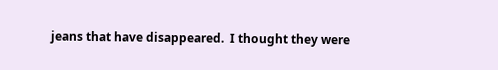jeans that have disappeared.  I thought they were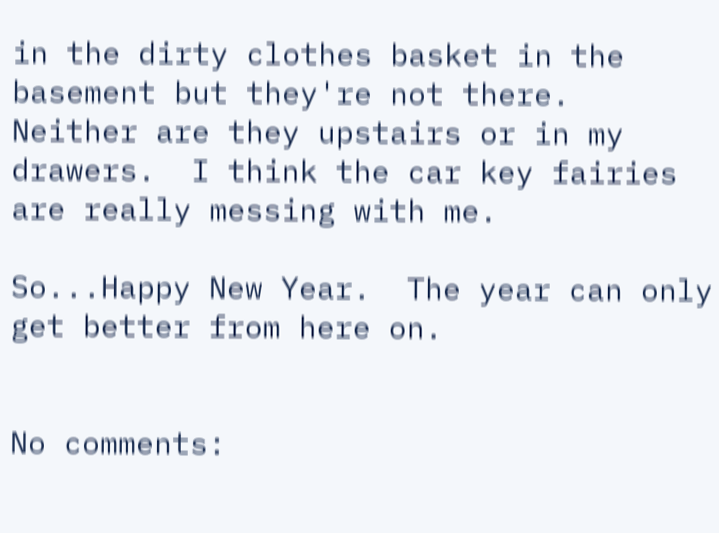in the dirty clothes basket in the basement but they're not there.  Neither are they upstairs or in my drawers.  I think the car key fairies are really messing with me.

So...Happy New Year.  The year can only get better from here on.


No comments: